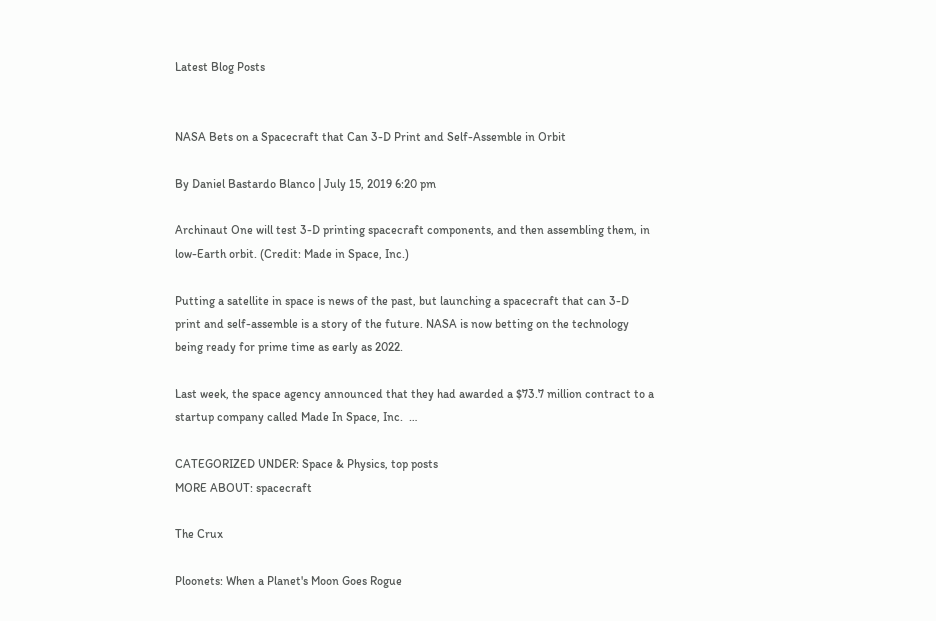Latest Blog Posts


NASA Bets on a Spacecraft that Can 3-D Print and Self-Assemble in Orbit

By Daniel Bastardo Blanco | July 15, 2019 6:20 pm

Archinaut One will test 3-D printing spacecraft components, and then assembling them, in low-Earth orbit. (Credit: Made in Space, Inc.)

Putting a satellite in space is news of the past, but launching a spacecraft that can 3-D print and self-assemble is a story of the future. NASA is now betting on the technology being ready for prime time as early as 2022.

Last week, the space agency announced that they had awarded a $73.7 million contract to a startup company called Made In Space, Inc.  …

CATEGORIZED UNDER: Space & Physics, top posts
MORE ABOUT: spacecraft

The Crux

Ploonets: When a Planet's Moon Goes Rogue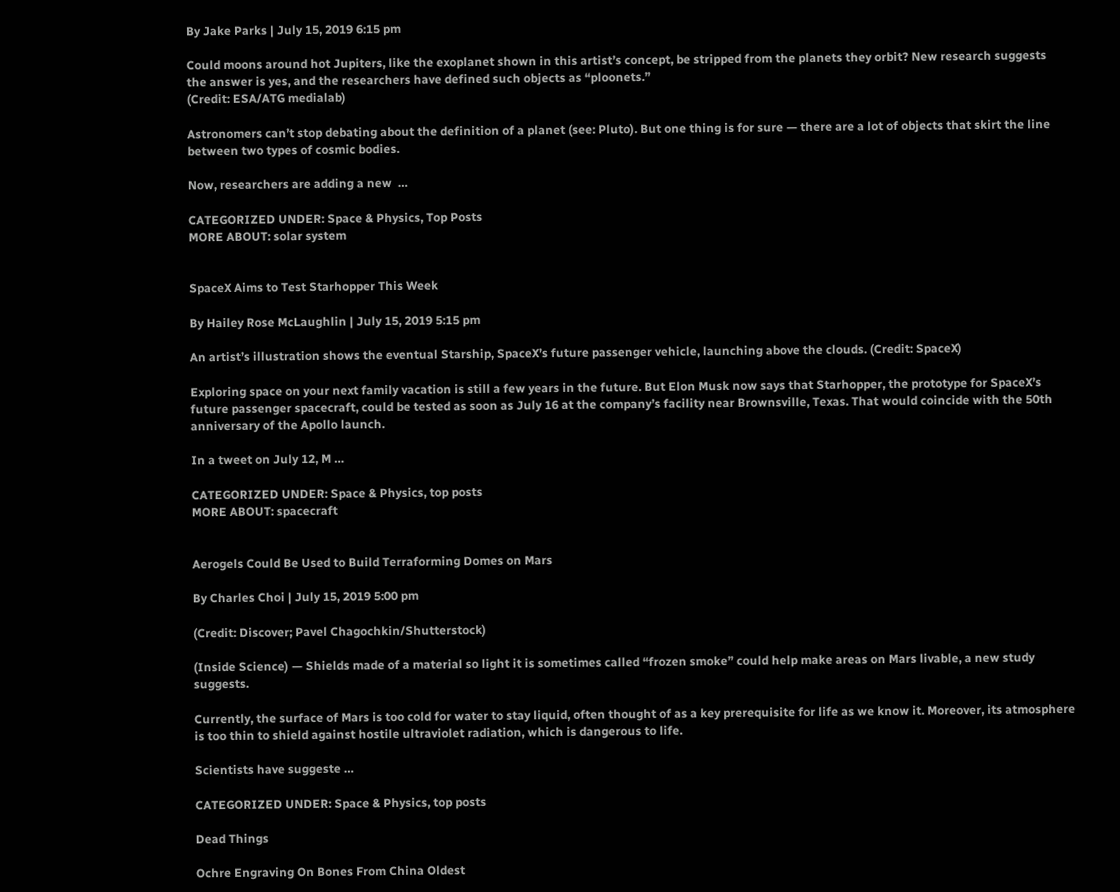By Jake Parks | July 15, 2019 6:15 pm

Could moons around hot Jupiters, like the exoplanet shown in this artist’s concept, be stripped from the planets they orbit? New research suggests the answer is yes, and the researchers have defined such objects as “ploonets.”
(Credit: ESA/ATG medialab)

Astronomers can’t stop debating about the definition of a planet (see: Pluto). But one thing is for sure — there are a lot of objects that skirt the line between two types of cosmic bodies.

Now, researchers are adding a new  …

CATEGORIZED UNDER: Space & Physics, Top Posts
MORE ABOUT: solar system


SpaceX Aims to Test Starhopper This Week

By Hailey Rose McLaughlin | July 15, 2019 5:15 pm

An artist’s illustration shows the eventual Starship, SpaceX’s future passenger vehicle, launching above the clouds. (Credit: SpaceX)

Exploring space on your next family vacation is still a few years in the future. But Elon Musk now says that Starhopper, the prototype for SpaceX’s future passenger spacecraft, could be tested as soon as July 16 at the company’s facility near Brownsville, Texas. That would coincide with the 50th anniversary of the Apollo launch.

In a tweet on July 12, M …

CATEGORIZED UNDER: Space & Physics, top posts
MORE ABOUT: spacecraft


Aerogels Could Be Used to Build Terraforming Domes on Mars

By Charles Choi | July 15, 2019 5:00 pm

(Credit: Discover; Pavel Chagochkin/Shutterstock)

(Inside Science) — Shields made of a material so light it is sometimes called “frozen smoke” could help make areas on Mars livable, a new study suggests.

Currently, the surface of Mars is too cold for water to stay liquid, often thought of as a key prerequisite for life as we know it. Moreover, its atmosphere is too thin to shield against hostile ultraviolet radiation, which is dangerous to life.

Scientists have suggeste …

CATEGORIZED UNDER: Space & Physics, top posts

Dead Things

Ochre Engraving On Bones From China Oldest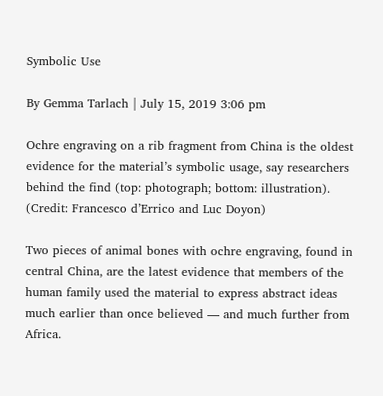Symbolic Use

By Gemma Tarlach | July 15, 2019 3:06 pm

Ochre engraving on a rib fragment from China is the oldest evidence for the material’s symbolic usage, say researchers behind the find (top: photograph; bottom: illustration). (Credit: Francesco d’Errico and Luc Doyon)

Two pieces of animal bones with ochre engraving, found in central China, are the latest evidence that members of the human family used the material to express abstract ideas much earlier than once believed — and much further from Africa.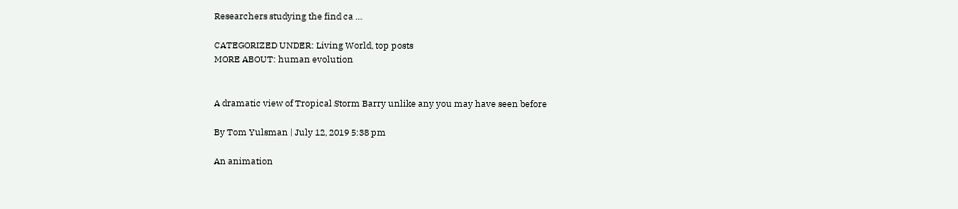Researchers studying the find ca …

CATEGORIZED UNDER: Living World, top posts
MORE ABOUT: human evolution


A dramatic view of Tropical Storm Barry unlike any you may have seen before

By Tom Yulsman | July 12, 2019 5:38 pm

An animation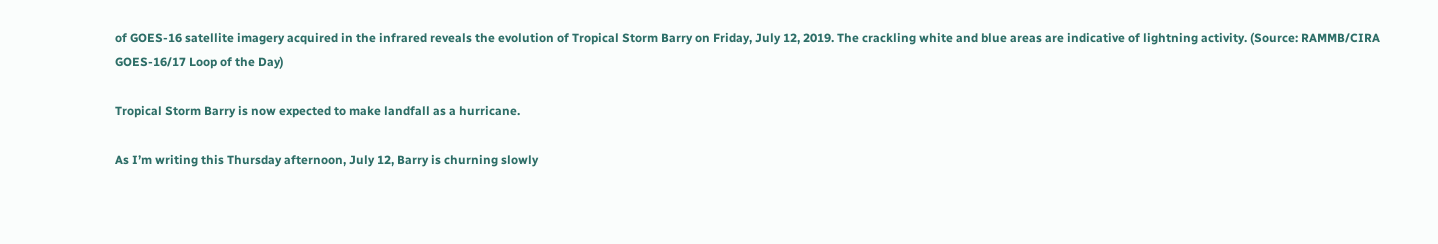of GOES-16 satellite imagery acquired in the infrared reveals the evolution of Tropical Storm Barry on Friday, July 12, 2019. The crackling white and blue areas are indicative of lightning activity. (Source: RAMMB/CIRA GOES-16/17 Loop of the Day)

Tropical Storm Barry is now expected to make landfall as a hurricane.

As I’m writing this Thursday afternoon, July 12, Barry is churning slowly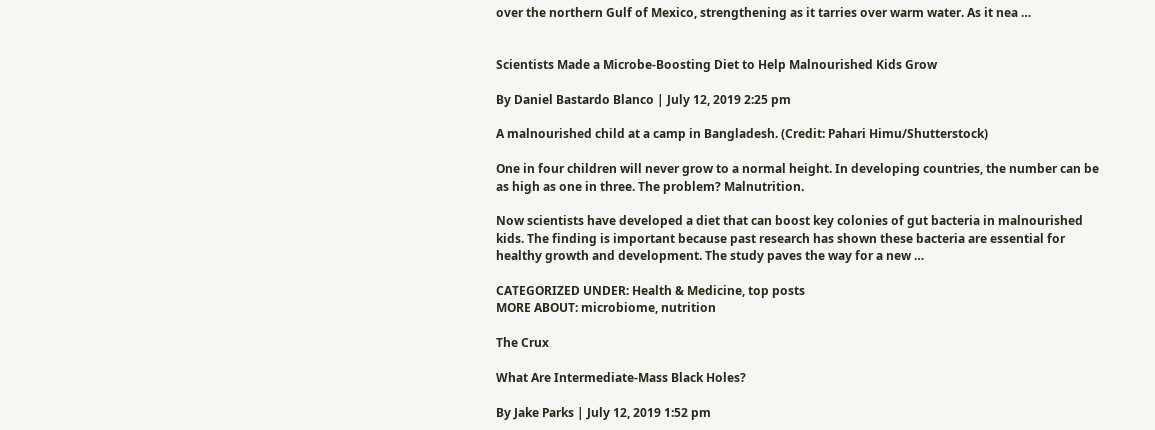over the northern Gulf of Mexico, strengthening as it tarries over warm water. As it nea …


Scientists Made a Microbe-Boosting Diet to Help Malnourished Kids Grow

By Daniel Bastardo Blanco | July 12, 2019 2:25 pm

A malnourished child at a camp in Bangladesh. (Credit: Pahari Himu/Shutterstock)

One in four children will never grow to a normal height. In developing countries, the number can be as high as one in three. The problem? Malnutrition.

Now scientists have developed a diet that can boost key colonies of gut bacteria in malnourished kids. The finding is important because past research has shown these bacteria are essential for healthy growth and development. The study paves the way for a new …

CATEGORIZED UNDER: Health & Medicine, top posts
MORE ABOUT: microbiome, nutrition

The Crux

What Are Intermediate-Mass Black Holes?

By Jake Parks | July 12, 2019 1:52 pm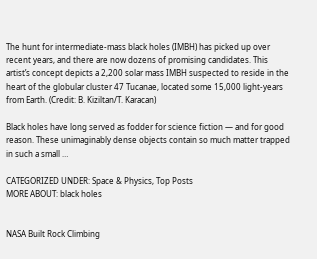The hunt for intermediate-mass black holes (IMBH) has picked up over recent years, and there are now dozens of promising candidates. This artist’s concept depicts a 2,200 solar mass IMBH suspected to reside in the heart of the globular cluster 47 Tucanae, located some 15,000 light-years from Earth. (Credit: B. Kiziltan/T. Karacan)

Black holes have long served as fodder for science fiction — and for good reason. These unimaginably dense objects contain so much matter trapped in such a small …

CATEGORIZED UNDER: Space & Physics, Top Posts
MORE ABOUT: black holes


NASA Built Rock Climbing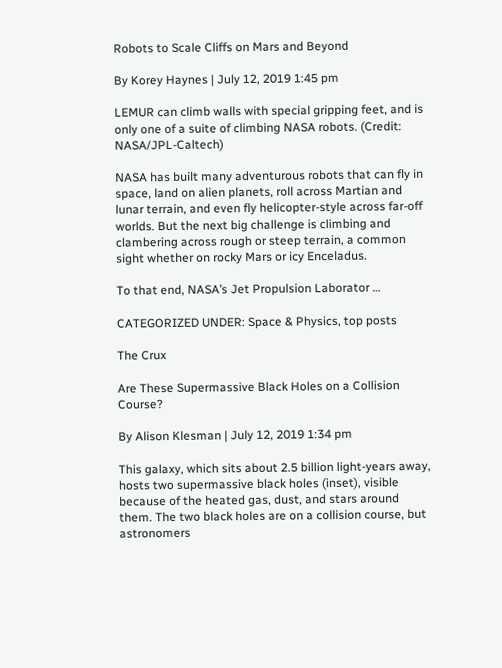Robots to Scale Cliffs on Mars and Beyond

By Korey Haynes | July 12, 2019 1:45 pm

LEMUR can climb walls with special gripping feet, and is only one of a suite of climbing NASA robots. (Credit: NASA/JPL-Caltech)

NASA has built many adventurous robots that can fly in space, land on alien planets, roll across Martian and lunar terrain, and even fly helicopter-style across far-off worlds. But the next big challenge is climbing and clambering across rough or steep terrain, a common sight whether on rocky Mars or icy Enceladus.

To that end, NASA’s Jet Propulsion Laborator …

CATEGORIZED UNDER: Space & Physics, top posts

The Crux

Are These Supermassive Black Holes on a Collision Course?

By Alison Klesman | July 12, 2019 1:34 pm

This galaxy, which sits about 2.5 billion light-years away, hosts two supermassive black holes (inset), visible because of the heated gas, dust, and stars around them. The two black holes are on a collision course, but astronomers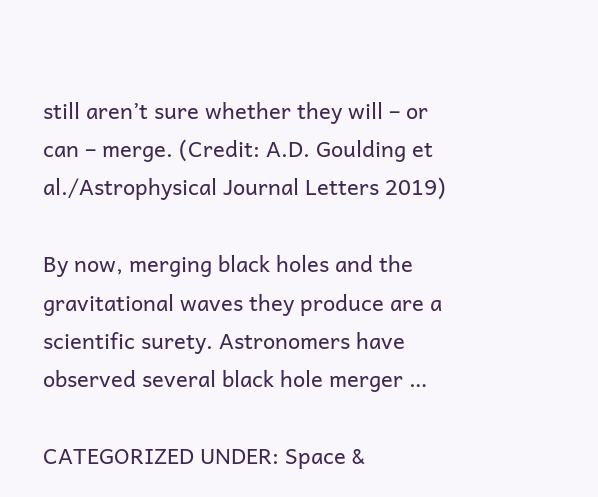still aren’t sure whether they will – or can – merge. (Credit: A.D. Goulding et al./Astrophysical Journal Letters 2019)

By now, merging black holes and the gravitational waves they produce are a scientific surety. Astronomers have observed several black hole merger …

CATEGORIZED UNDER: Space &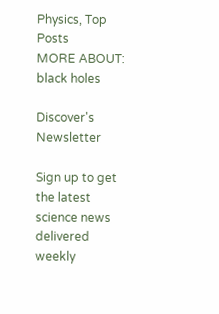Physics, Top Posts
MORE ABOUT: black holes

Discover's Newsletter

Sign up to get the latest science news delivered weekly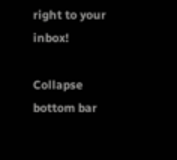right to your inbox!

Collapse bottom bar